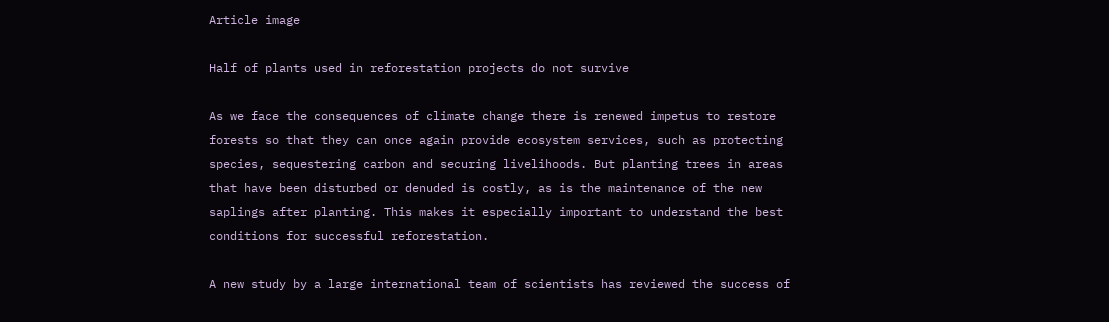Article image

Half of plants used in reforestation projects do not survive

As we face the consequences of climate change there is renewed impetus to restore forests so that they can once again provide ecosystem services, such as protecting species, sequestering carbon and securing livelihoods. But planting trees in areas that have been disturbed or denuded is costly, as is the maintenance of the new saplings after planting. This makes it especially important to understand the best conditions for successful reforestation.

A new study by a large international team of scientists has reviewed the success of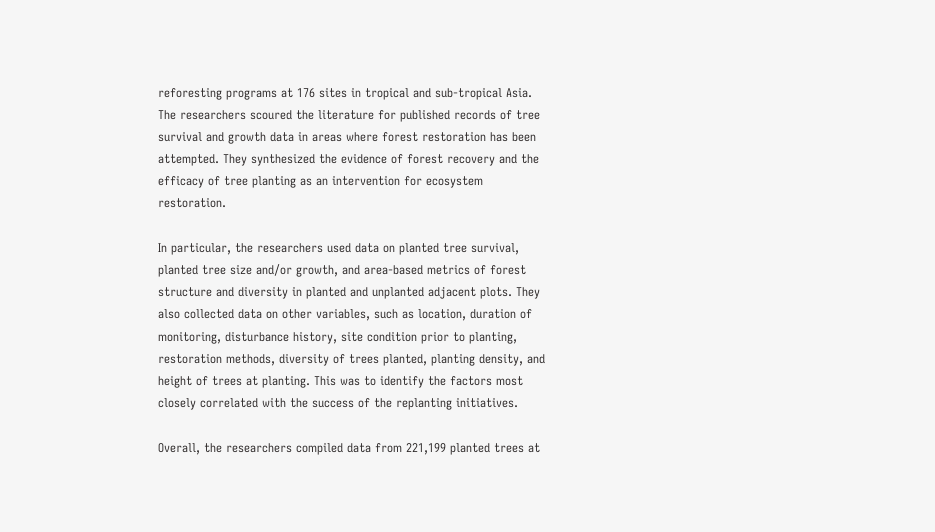reforesting programs at 176 sites in tropical and sub-tropical Asia. The researchers scoured the literature for published records of tree survival and growth data in areas where forest restoration has been attempted. They synthesized the evidence of forest recovery and the efficacy of tree planting as an intervention for ecosystem restoration.

In particular, the researchers used data on planted tree survival, planted tree size and/or growth, and area-based metrics of forest structure and diversity in planted and unplanted adjacent plots. They also collected data on other variables, such as location, duration of monitoring, disturbance history, site condition prior to planting, restoration methods, diversity of trees planted, planting density, and height of trees at planting. This was to identify the factors most closely correlated with the success of the replanting initiatives.

Overall, the researchers compiled data from 221,199 planted trees at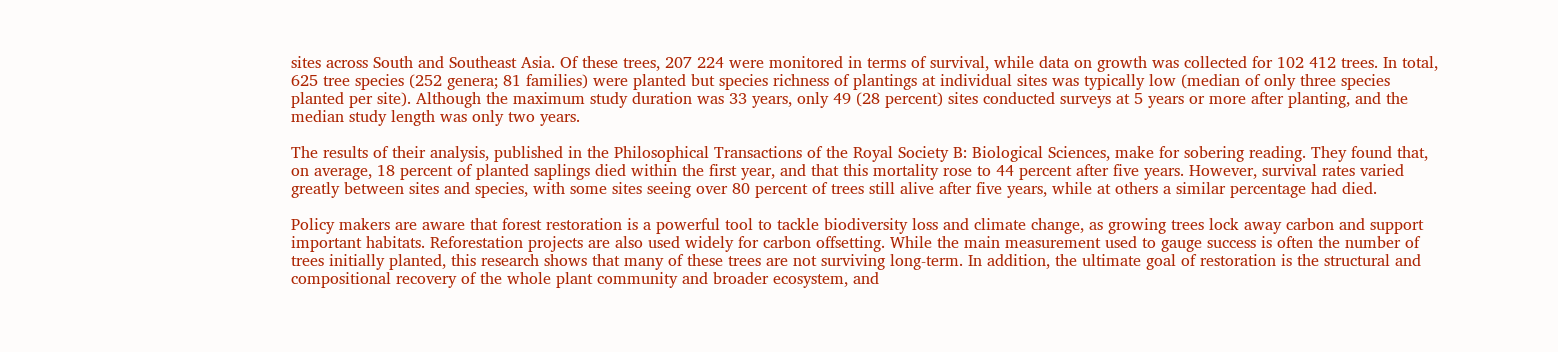sites across South and Southeast Asia. Of these trees, 207 224 were monitored in terms of survival, while data on growth was collected for 102 412 trees. In total, 625 tree species (252 genera; 81 families) were planted but species richness of plantings at individual sites was typically low (median of only three species planted per site). Although the maximum study duration was 33 years, only 49 (28 percent) sites conducted surveys at 5 years or more after planting, and the median study length was only two years.

The results of their analysis, published in the Philosophical Transactions of the Royal Society B: Biological Sciences, make for sobering reading. They found that, on average, 18 percent of planted saplings died within the first year, and that this mortality rose to 44 percent after five years. However, survival rates varied greatly between sites and species, with some sites seeing over 80 percent of trees still alive after five years, while at others a similar percentage had died.

Policy makers are aware that forest restoration is a powerful tool to tackle biodiversity loss and climate change, as growing trees lock away carbon and support important habitats. Reforestation projects are also used widely for carbon offsetting. While the main measurement used to gauge success is often the number of trees initially planted, this research shows that many of these trees are not surviving long-term. In addition, the ultimate goal of restoration is the structural and compositional recovery of the whole plant community and broader ecosystem, and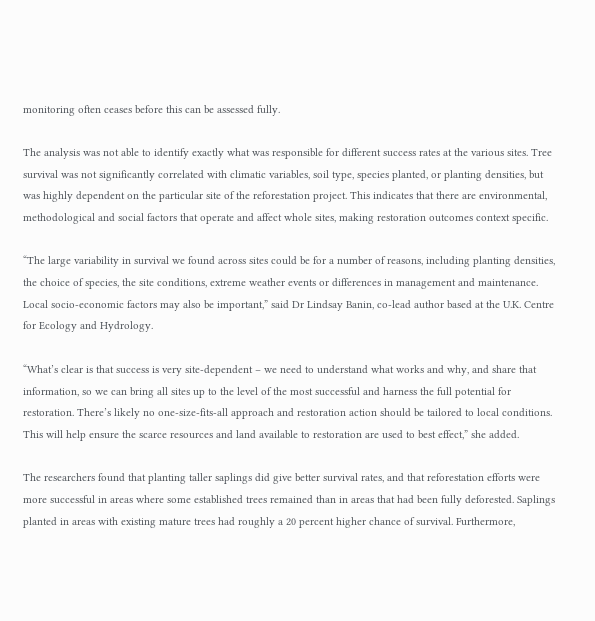monitoring often ceases before this can be assessed fully.

The analysis was not able to identify exactly what was responsible for different success rates at the various sites. Tree survival was not significantly correlated with climatic variables, soil type, species planted, or planting densities, but was highly dependent on the particular site of the reforestation project. This indicates that there are environmental, methodological and social factors that operate and affect whole sites, making restoration outcomes context specific.

“The large variability in survival we found across sites could be for a number of reasons, including planting densities, the choice of species, the site conditions, extreme weather events or differences in management and maintenance. Local socio-economic factors may also be important,” said Dr Lindsay Banin, co-lead author based at the U.K. Centre for Ecology and Hydrology.

“What’s clear is that success is very site-dependent – we need to understand what works and why, and share that information, so we can bring all sites up to the level of the most successful and harness the full potential for restoration. There’s likely no one-size-fits-all approach and restoration action should be tailored to local conditions. This will help ensure the scarce resources and land available to restoration are used to best effect,” she added.

The researchers found that planting taller saplings did give better survival rates, and that reforestation efforts were more successful in areas where some established trees remained than in areas that had been fully deforested. Saplings planted in areas with existing mature trees had roughly a 20 percent higher chance of survival. Furthermore,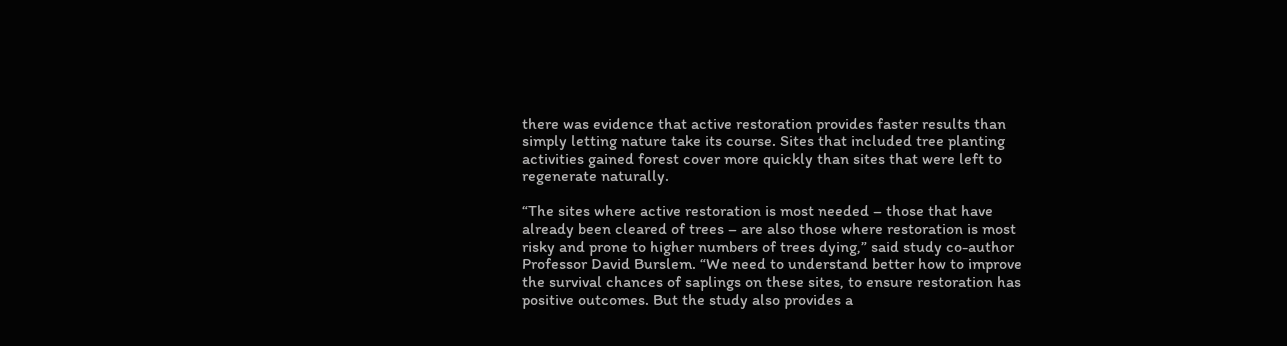there was evidence that active restoration provides faster results than simply letting nature take its course. Sites that included tree planting activities gained forest cover more quickly than sites that were left to regenerate naturally.

“The sites where active restoration is most needed – those that have already been cleared of trees – are also those where restoration is most risky and prone to higher numbers of trees dying,” said study co-author Professor David Burslem. “We need to understand better how to improve the survival chances of saplings on these sites, to ensure restoration has positive outcomes. But the study also provides a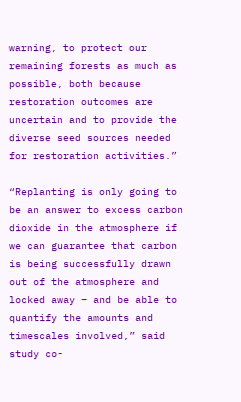warning, to protect our remaining forests as much as possible, both because restoration outcomes are uncertain and to provide the diverse seed sources needed for restoration activities.”

“Replanting is only going to be an answer to excess carbon dioxide in the atmosphere if we can guarantee that carbon is being successfully drawn out of the atmosphere and locked away – and be able to quantify the amounts and timescales involved,” said study co-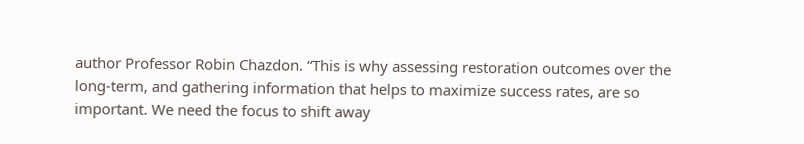author Professor Robin Chazdon. “This is why assessing restoration outcomes over the long-term, and gathering information that helps to maximize success rates, are so important. We need the focus to shift away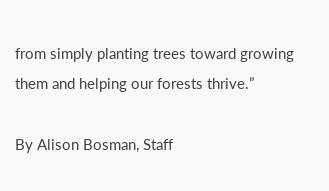from simply planting trees toward growing them and helping our forests thrive.”

By Alison Bosman, Staff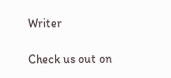Writer

Check us out on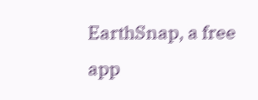EarthSnap, a free app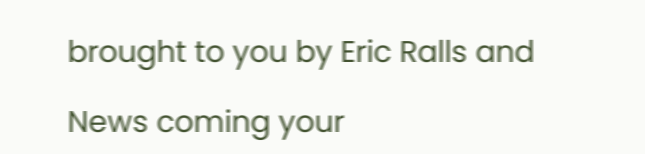brought to you by Eric Ralls and

News coming your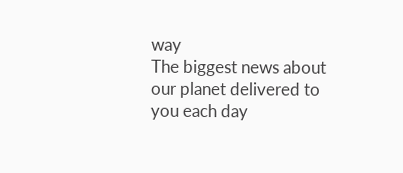way
The biggest news about our planet delivered to you each day